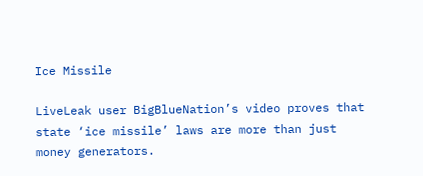Ice Missile

LiveLeak user BigBlueNation’s video proves that state ‘ice missile’ laws are more than just money generators.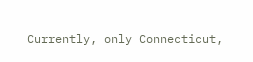Currently, only Connecticut,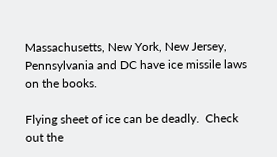Massachusetts, New York, New Jersey, Pennsylvania and DC have ice missile laws on the books.

Flying sheet of ice can be deadly.  Check out the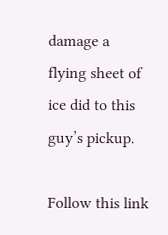damage a flying sheet of ice did to this guy’s pickup.

Follow this link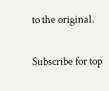to the original.


Subscribe for top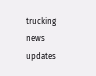trucking news updates